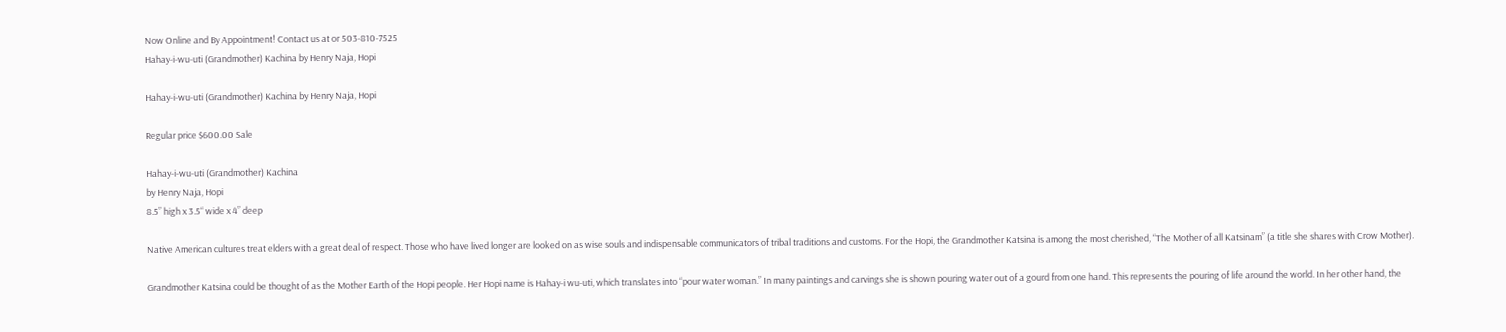Now Online and By Appointment! Contact us at or 503-810-7525
Hahay-i-wu-uti (Grandmother) Kachina by Henry Naja, Hopi

Hahay-i-wu-uti (Grandmother) Kachina by Henry Naja, Hopi

Regular price $600.00 Sale

Hahay-i-wu-uti (Grandmother) Kachina
by Henry Naja, Hopi
8.5” high x 3.5“ wide x 4” deep

Native American cultures treat elders with a great deal of respect. Those who have lived longer are looked on as wise souls and indispensable communicators of tribal traditions and customs. For the Hopi, the Grandmother Katsina is among the most cherished, “The Mother of all Katsinam” (a title she shares with Crow Mother).

Grandmother Katsina could be thought of as the Mother Earth of the Hopi people. Her Hopi name is Hahay-i wu-uti, which translates into “pour water woman.” In many paintings and carvings she is shown pouring water out of a gourd from one hand. This represents the pouring of life around the world. In her other hand, the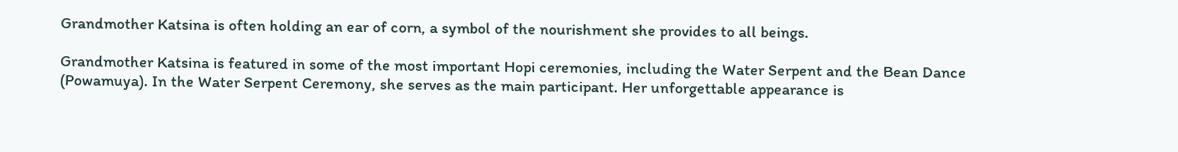Grandmother Katsina is often holding an ear of corn, a symbol of the nourishment she provides to all beings.

Grandmother Katsina is featured in some of the most important Hopi ceremonies, including the Water Serpent and the Bean Dance (Powamuya). In the Water Serpent Ceremony, she serves as the main participant. Her unforgettable appearance is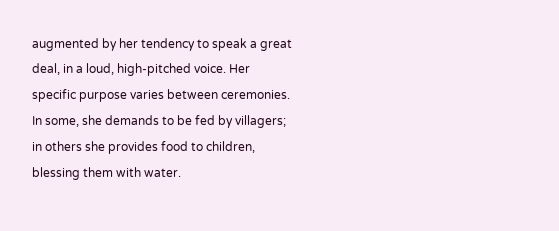augmented by her tendency to speak a great deal, in a loud, high-pitched voice. Her specific purpose varies between ceremonies. In some, she demands to be fed by villagers; in others she provides food to children, blessing them with water.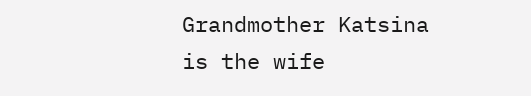Grandmother Katsina is the wife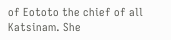of Eototo the chief of all Katsinam. She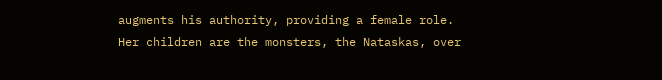augments his authority, providing a female role. Her children are the monsters, the Nataskas, over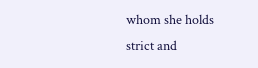whom she holds strict and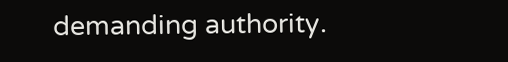demanding authority.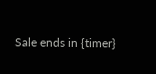Sale ends in {timer}